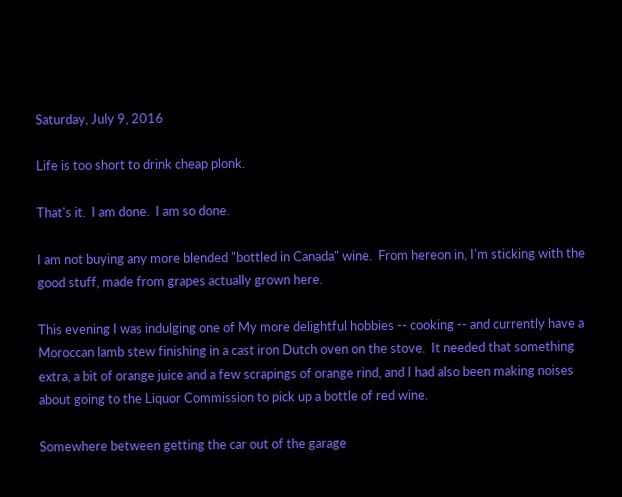Saturday, July 9, 2016

Life is too short to drink cheap plonk.

That's it.  I am done.  I am so done.

I am not buying any more blended "bottled in Canada" wine.  From hereon in, I'm sticking with the good stuff, made from grapes actually grown here.

This evening I was indulging one of My more delightful hobbies -- cooking -- and currently have a Moroccan lamb stew finishing in a cast iron Dutch oven on the stove.  It needed that something extra, a bit of orange juice and a few scrapings of orange rind, and I had also been making noises about going to the Liquor Commission to pick up a bottle of red wine.

Somewhere between getting the car out of the garage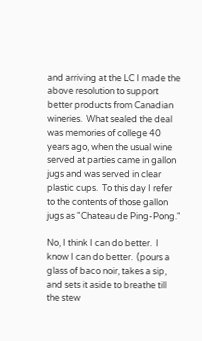and arriving at the LC I made the above resolution to support better products from Canadian wineries.  What sealed the deal was memories of college 40 years ago, when the usual wine served at parties came in gallon jugs and was served in clear plastic cups.  To this day I refer to the contents of those gallon jugs as "Chateau de Ping-Pong."

No, I think I can do better.  I know I can do better.  (pours a glass of baco noir, takes a sip, and sets it aside to breathe till the stew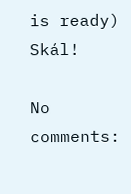is ready)  Skál!

No comments: